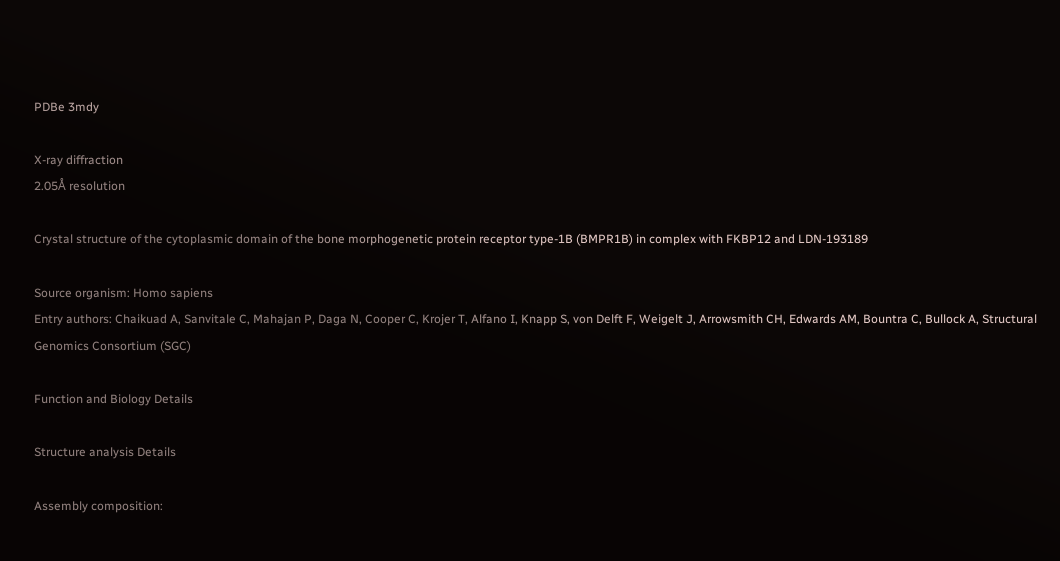PDBe 3mdy

X-ray diffraction
2.05Å resolution

Crystal structure of the cytoplasmic domain of the bone morphogenetic protein receptor type-1B (BMPR1B) in complex with FKBP12 and LDN-193189

Source organism: Homo sapiens
Entry authors: Chaikuad A, Sanvitale C, Mahajan P, Daga N, Cooper C, Krojer T, Alfano I, Knapp S, von Delft F, Weigelt J, Arrowsmith CH, Edwards AM, Bountra C, Bullock A, Structural Genomics Consortium (SGC)

Function and Biology Details

Structure analysis Details

Assembly composition: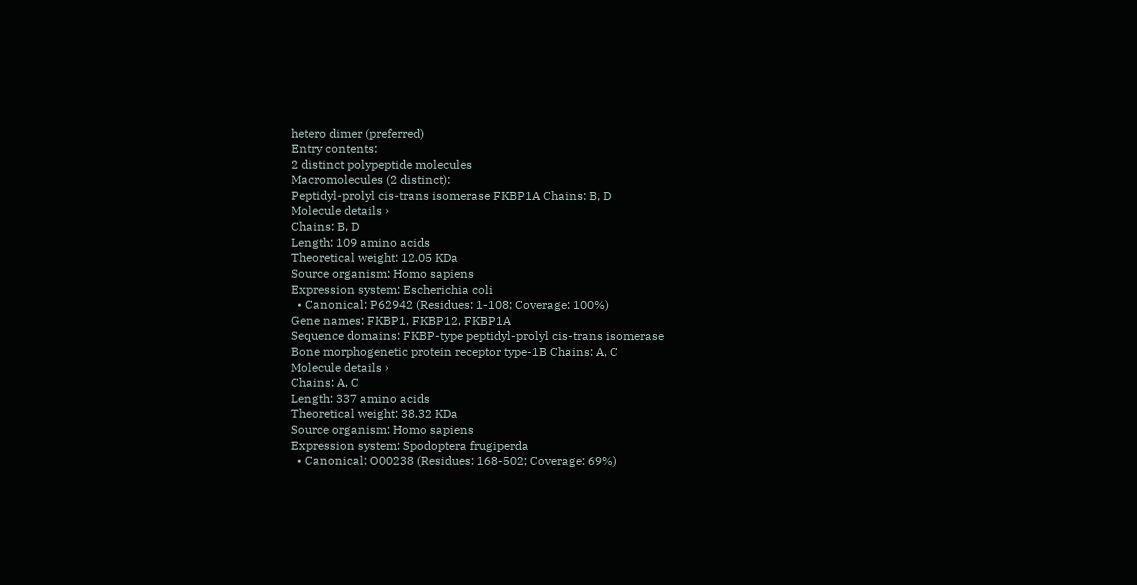hetero dimer (preferred)
Entry contents:
2 distinct polypeptide molecules
Macromolecules (2 distinct):
Peptidyl-prolyl cis-trans isomerase FKBP1A Chains: B, D
Molecule details ›
Chains: B, D
Length: 109 amino acids
Theoretical weight: 12.05 KDa
Source organism: Homo sapiens
Expression system: Escherichia coli
  • Canonical: P62942 (Residues: 1-108; Coverage: 100%)
Gene names: FKBP1, FKBP12, FKBP1A
Sequence domains: FKBP-type peptidyl-prolyl cis-trans isomerase
Bone morphogenetic protein receptor type-1B Chains: A, C
Molecule details ›
Chains: A, C
Length: 337 amino acids
Theoretical weight: 38.32 KDa
Source organism: Homo sapiens
Expression system: Spodoptera frugiperda
  • Canonical: O00238 (Residues: 168-502; Coverage: 69%)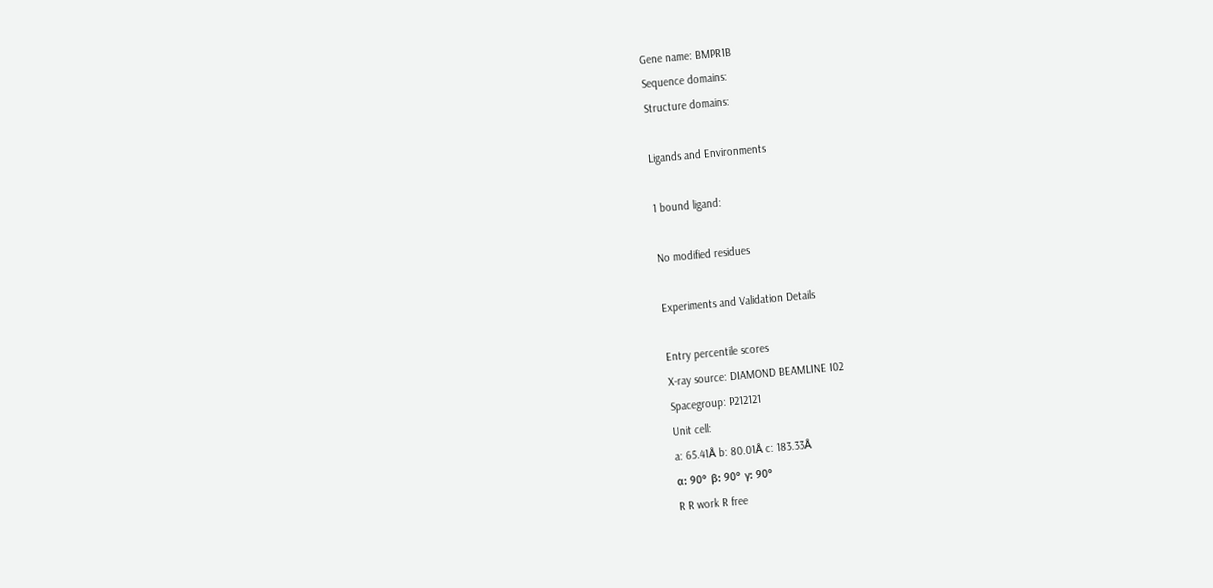Gene name: BMPR1B
Sequence domains:
Structure domains:

Ligands and Environments

1 bound ligand:

No modified residues

Experiments and Validation Details

Entry percentile scores
X-ray source: DIAMOND BEAMLINE I02
Spacegroup: P212121
Unit cell:
a: 65.41Å b: 80.01Å c: 183.33Å
α: 90° β: 90° γ: 90°
R R work R free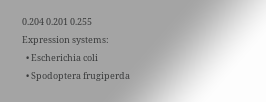0.204 0.201 0.255
Expression systems:
  • Escherichia coli
  • Spodoptera frugiperda